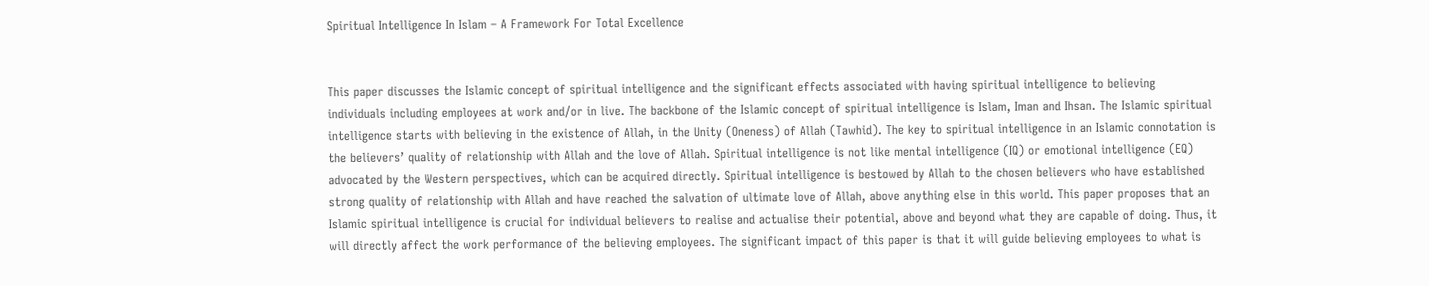Spiritual Intelligence In Islam – A Framework For Total Excellence


This paper discusses the Islamic concept of spiritual intelligence and the significant effects associated with having spiritual intelligence to believing individuals including employees at work and/or in live. The backbone of the Islamic concept of spiritual intelligence is Islam, Iman and Ihsan. The Islamic spiritual intelligence starts with believing in the existence of Allah, in the Unity (Oneness) of Allah (Tawhid). The key to spiritual intelligence in an Islamic connotation is the believers’ quality of relationship with Allah and the love of Allah. Spiritual intelligence is not like mental intelligence (IQ) or emotional intelligence (EQ) advocated by the Western perspectives, which can be acquired directly. Spiritual intelligence is bestowed by Allah to the chosen believers who have established strong quality of relationship with Allah and have reached the salvation of ultimate love of Allah, above anything else in this world. This paper proposes that an Islamic spiritual intelligence is crucial for individual believers to realise and actualise their potential, above and beyond what they are capable of doing. Thus, it will directly affect the work performance of the believing employees. The significant impact of this paper is that it will guide believing employees to what is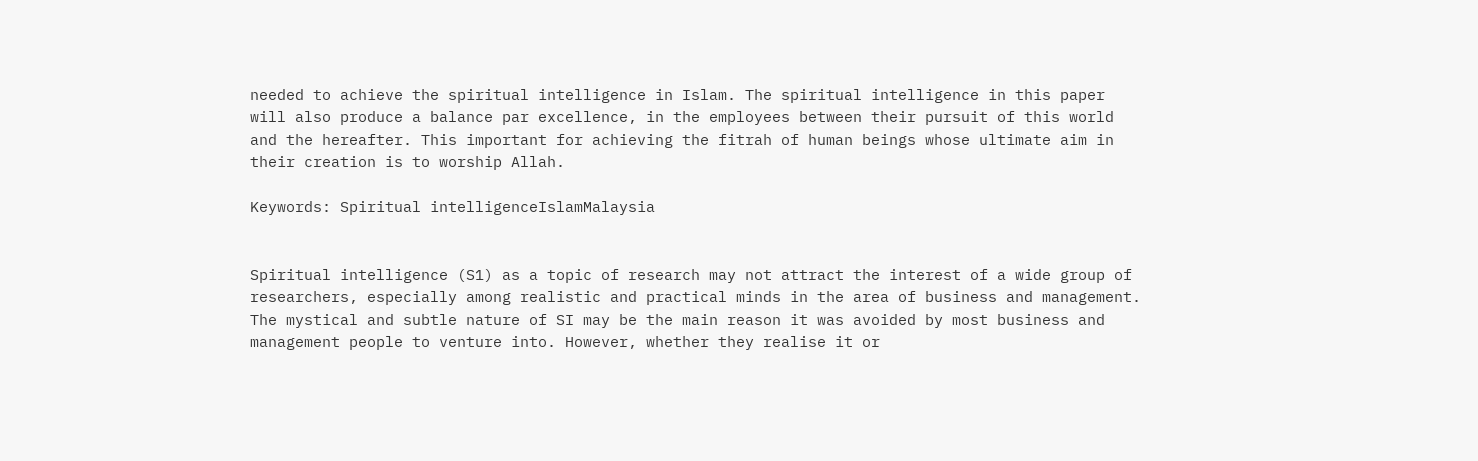needed to achieve the spiritual intelligence in Islam. The spiritual intelligence in this paper will also produce a balance par excellence, in the employees between their pursuit of this world and the hereafter. This important for achieving the fitrah of human beings whose ultimate aim in their creation is to worship Allah.

Keywords: Spiritual intelligenceIslamMalaysia


Spiritual intelligence (S1) as a topic of research may not attract the interest of a wide group of researchers, especially among realistic and practical minds in the area of business and management. The mystical and subtle nature of SI may be the main reason it was avoided by most business and management people to venture into. However, whether they realise it or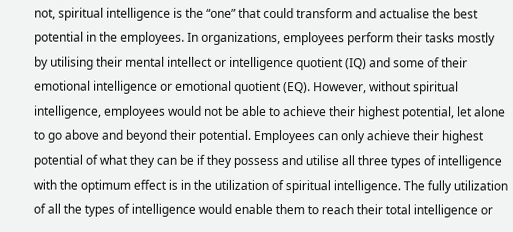not, spiritual intelligence is the “one” that could transform and actualise the best potential in the employees. In organizations, employees perform their tasks mostly by utilising their mental intellect or intelligence quotient (IQ) and some of their emotional intelligence or emotional quotient (EQ). However, without spiritual intelligence, employees would not be able to achieve their highest potential, let alone to go above and beyond their potential. Employees can only achieve their highest potential of what they can be if they possess and utilise all three types of intelligence with the optimum effect is in the utilization of spiritual intelligence. The fully utilization of all the types of intelligence would enable them to reach their total intelligence or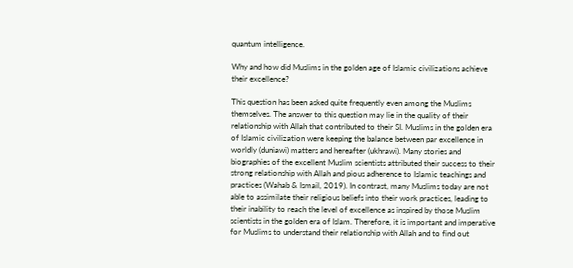quantum intelligence.

Why and how did Muslims in the golden age of Islamic civilizations achieve their excellence?

This question has been asked quite frequently even among the Muslims themselves. The answer to this question may lie in the quality of their relationship with Allah that contributed to their SI. Muslims in the golden era of Islamic civilization were keeping the balance between par excellence in worldly (duniawi) matters and hereafter (ukhrawi). Many stories and biographies of the excellent Muslim scientists attributed their success to their strong relationship with Allah and pious adherence to Islamic teachings and practices (Wahab & Ismail, 2019). In contrast, many Muslims today are not able to assimilate their religious beliefs into their work practices, leading to their inability to reach the level of excellence as inspired by those Muslim scientists in the golden era of Islam. Therefore, it is important and imperative for Muslims to understand their relationship with Allah and to find out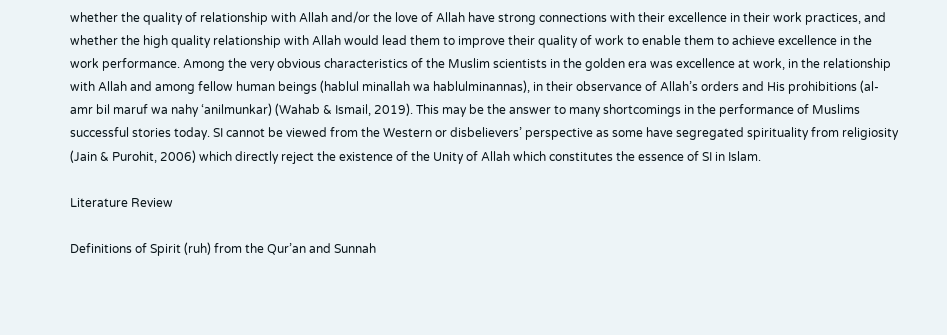whether the quality of relationship with Allah and/or the love of Allah have strong connections with their excellence in their work practices, and whether the high quality relationship with Allah would lead them to improve their quality of work to enable them to achieve excellence in the work performance. Among the very obvious characteristics of the Muslim scientists in the golden era was excellence at work, in the relationship with Allah and among fellow human beings (hablul minallah wa hablulminannas), in their observance of Allah’s orders and His prohibitions (al-amr bil maruf wa nahy ‘anilmunkar) (Wahab & Ismail, 2019). This may be the answer to many shortcomings in the performance of Muslims successful stories today. SI cannot be viewed from the Western or disbelievers’ perspective as some have segregated spirituality from religiosity (Jain & Purohit, 2006) which directly reject the existence of the Unity of Allah which constitutes the essence of SI in Islam.

Literature Review

Definitions of Spirit (ruh) from the Qur’an and Sunnah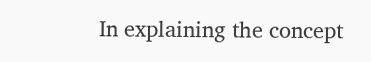In explaining the concept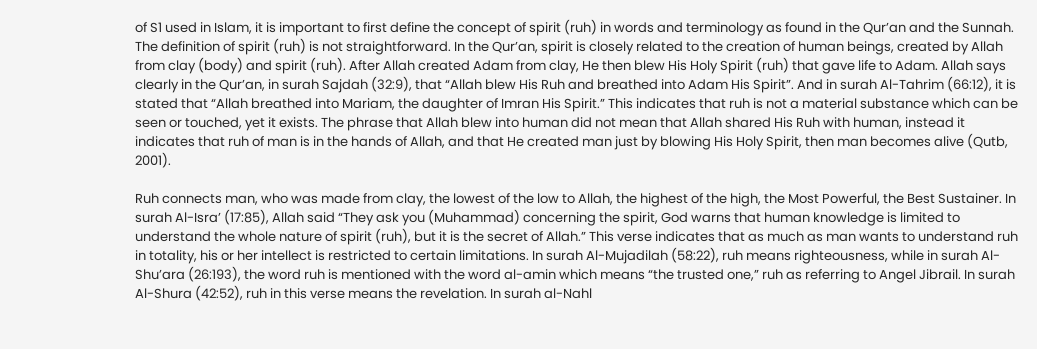of S1 used in Islam, it is important to first define the concept of spirit (ruh) in words and terminology as found in the Qur’an and the Sunnah. The definition of spirit (ruh) is not straightforward. In the Qur’an, spirit is closely related to the creation of human beings, created by Allah from clay (body) and spirit (ruh). After Allah created Adam from clay, He then blew His Holy Spirit (ruh) that gave life to Adam. Allah says clearly in the Qur’an, in surah Sajdah (32:9), that “Allah blew His Ruh and breathed into Adam His Spirit”. And in surah Al-Tahrim (66:12), it is stated that “Allah breathed into Mariam, the daughter of Imran His Spirit.” This indicates that ruh is not a material substance which can be seen or touched, yet it exists. The phrase that Allah blew into human did not mean that Allah shared His Ruh with human, instead it indicates that ruh of man is in the hands of Allah, and that He created man just by blowing His Holy Spirit, then man becomes alive (Qutb, 2001).

Ruh connects man, who was made from clay, the lowest of the low to Allah, the highest of the high, the Most Powerful, the Best Sustainer. In surah Al-Isra’ (17:85), Allah said “They ask you (Muhammad) concerning the spirit, God warns that human knowledge is limited to understand the whole nature of spirit (ruh), but it is the secret of Allah.” This verse indicates that as much as man wants to understand ruh in totality, his or her intellect is restricted to certain limitations. In surah Al-Mujadilah (58:22), ruh means righteousness, while in surah Al-Shu’ara (26:193), the word ruh is mentioned with the word al-amin which means “the trusted one,” ruh as referring to Angel Jibrail. In surah Al-Shura (42:52), ruh in this verse means the revelation. In surah al-Nahl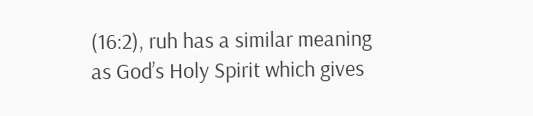(16:2), ruh has a similar meaning as God’s Holy Spirit which gives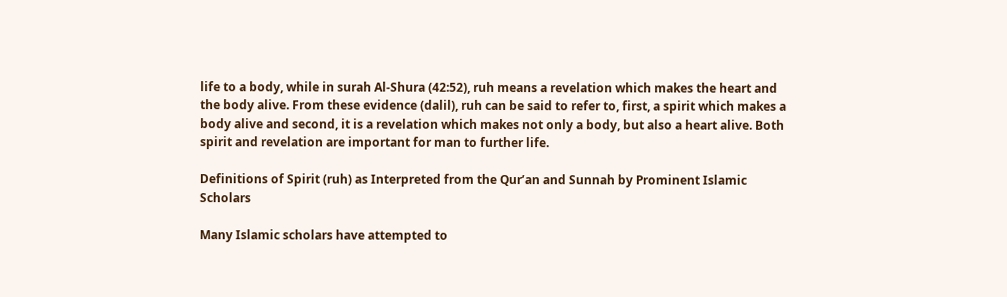life to a body, while in surah Al-Shura (42:52), ruh means a revelation which makes the heart and the body alive. From these evidence (dalil), ruh can be said to refer to, first, a spirit which makes a body alive and second, it is a revelation which makes not only a body, but also a heart alive. Both spirit and revelation are important for man to further life.

Definitions of Spirit (ruh) as Interpreted from the Qur’an and Sunnah by Prominent Islamic Scholars

Many Islamic scholars have attempted to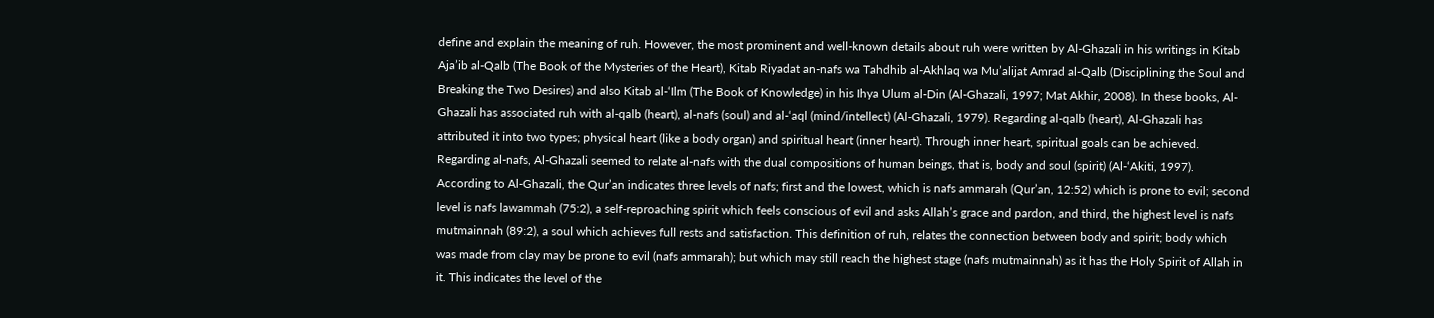define and explain the meaning of ruh. However, the most prominent and well-known details about ruh were written by Al-Ghazali in his writings in Kitab Aja’ib al-Qalb (The Book of the Mysteries of the Heart), Kitab Riyadat an-nafs wa Tahdhib al-Akhlaq wa Mu’alijat Amrad al-Qalb (Disciplining the Soul and Breaking the Two Desires) and also Kitab al-‘Ilm (The Book of Knowledge) in his Ihya Ulum al-Din (Al-Ghazali, 1997; Mat Akhir, 2008). In these books, Al-Ghazali has associated ruh with al-qalb (heart), al-nafs (soul) and al-‘aql (mind/intellect) (Al-Ghazali, 1979). Regarding al-qalb (heart), Al-Ghazali has attributed it into two types; physical heart (like a body organ) and spiritual heart (inner heart). Through inner heart, spiritual goals can be achieved. Regarding al-nafs, Al-Ghazali seemed to relate al-nafs with the dual compositions of human beings, that is, body and soul (spirit) (Al-‘Akiti, 1997). According to Al-Ghazali, the Qur’an indicates three levels of nafs; first and the lowest, which is nafs ammarah (Qur’an, 12:52) which is prone to evil; second level is nafs lawammah (75:2), a self-reproaching spirit which feels conscious of evil and asks Allah’s grace and pardon, and third, the highest level is nafs mutmainnah (89:2), a soul which achieves full rests and satisfaction. This definition of ruh, relates the connection between body and spirit; body which was made from clay may be prone to evil (nafs ammarah); but which may still reach the highest stage (nafs mutmainnah) as it has the Holy Spirit of Allah in it. This indicates the level of the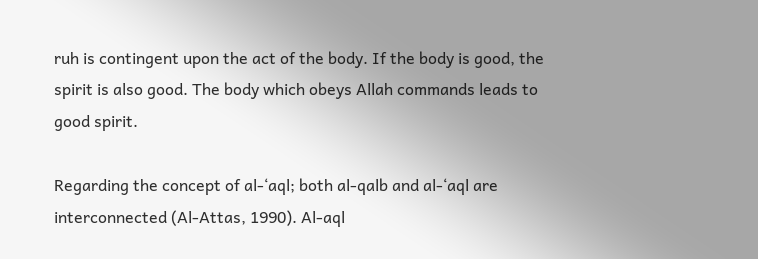ruh is contingent upon the act of the body. If the body is good, the spirit is also good. The body which obeys Allah commands leads to good spirit.

Regarding the concept of al-‘aql; both al-qalb and al-‘aql are interconnected (Al-Attas, 1990). Al-aql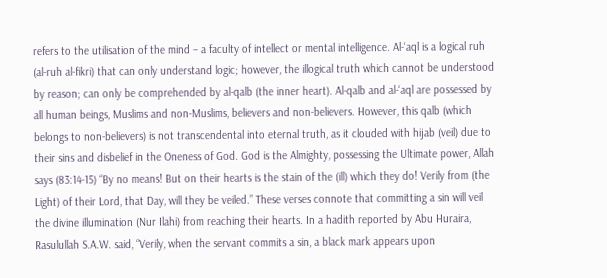refers to the utilisation of the mind – a faculty of intellect or mental intelligence. Al-‘aql is a logical ruh (al-ruh al-fikri) that can only understand logic; however, the illogical truth which cannot be understood by reason; can only be comprehended by al-qalb (the inner heart). Al-qalb and al-‘aql are possessed by all human beings, Muslims and non-Muslims, believers and non-believers. However, this qalb (which belongs to non-believers) is not transcendental into eternal truth, as it clouded with hijab (veil) due to their sins and disbelief in the Oneness of God. God is the Almighty, possessing the Ultimate power, Allah says (83:14-15) “By no means! But on their hearts is the stain of the (ill) which they do! Verily from (the Light) of their Lord, that Day, will they be veiled.” These verses connote that committing a sin will veil the divine illumination (Nur Ilahi) from reaching their hearts. In a hadith reported by Abu Huraira, Rasulullah S.A.W. said, “Verily, when the servant commits a sin, a black mark appears upon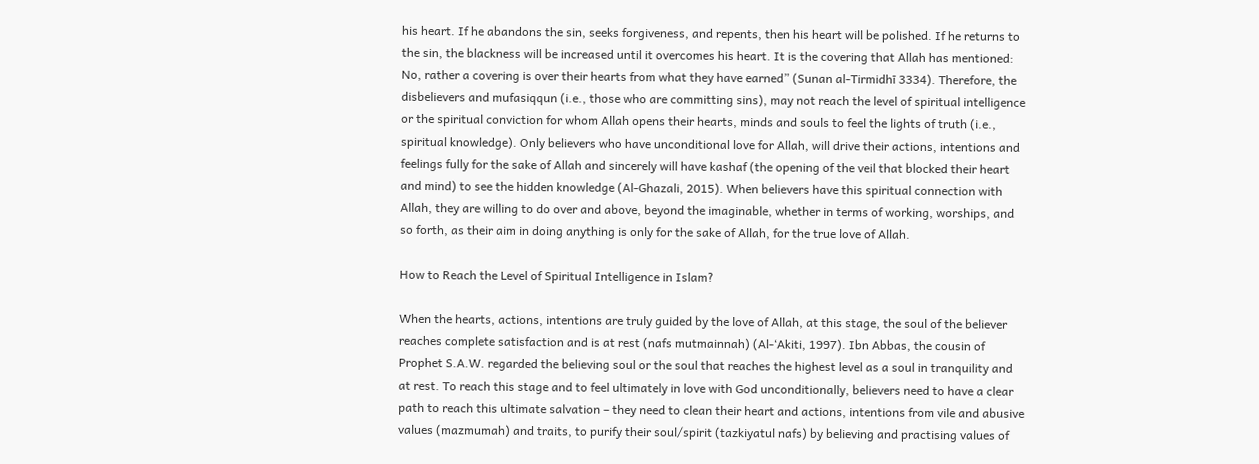his heart. If he abandons the sin, seeks forgiveness, and repents, then his heart will be polished. If he returns to the sin, the blackness will be increased until it overcomes his heart. It is the covering that Allah has mentioned: No, rather a covering is over their hearts from what they have earned” (Sunan al-Tirmidhī 3334). Therefore, the disbelievers and mufasiqqun (i.e., those who are committing sins), may not reach the level of spiritual intelligence or the spiritual conviction for whom Allah opens their hearts, minds and souls to feel the lights of truth (i.e., spiritual knowledge). Only believers who have unconditional love for Allah, will drive their actions, intentions and feelings fully for the sake of Allah and sincerely will have kashaf (the opening of the veil that blocked their heart and mind) to see the hidden knowledge (Al-Ghazali, 2015). When believers have this spiritual connection with Allah, they are willing to do over and above, beyond the imaginable, whether in terms of working, worships, and so forth, as their aim in doing anything is only for the sake of Allah, for the true love of Allah.

How to Reach the Level of Spiritual Intelligence in Islam?

When the hearts, actions, intentions are truly guided by the love of Allah, at this stage, the soul of the believer reaches complete satisfaction and is at rest (nafs mutmainnah) (Al-‘Akiti, 1997). Ibn Abbas, the cousin of Prophet S.A.W. regarded the believing soul or the soul that reaches the highest level as a soul in tranquility and at rest. To reach this stage and to feel ultimately in love with God unconditionally, believers need to have a clear path to reach this ultimate salvation – they need to clean their heart and actions, intentions from vile and abusive values (mazmumah) and traits, to purify their soul/spirit (tazkiyatul nafs) by believing and practising values of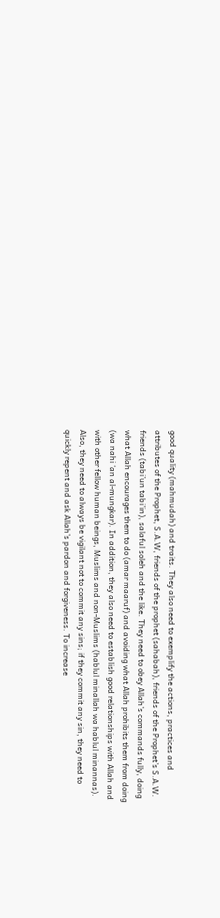good quality (mahmudah) and traits. They also need to exemplify the actions, practices and attributes of the Prophet, S.A.W, friends of the prophet (sahabah), friends of the Prophet’s S.A.W. friends (tabi’un tabi’in), salaful soleh and the like. They need to obey Allah’s commands fully, doing what Allah encourages them to do (amar maaruf) and avoiding what Allah prohibits them from doing (wa nahi ‘an al-mungkar). In addition, they also need to establish good relationships with Allah and with other fellow human beings, Muslims and non-Muslims (hablul minallah wa hablul minannas). Also, they need to always be vigilant not to commit any sins; if they commit any sin, they need to quickly repent and ask Allah’s pardon and forgiveness. To increase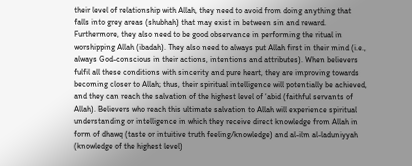their level of relationship with Allah, they need to avoid from doing anything that falls into grey areas (shubhah) that may exist in between sin and reward. Furthermore, they also need to be good observance in performing the ritual in worshipping Allah (ibadah). They also need to always put Allah first in their mind (i.e., always God-conscious in their actions, intentions and attributes). When believers fulfil all these conditions with sincerity and pure heart, they are improving towards becoming closer to Allah; thus, their spiritual intelligence will potentially be achieved, and they can reach the salvation of the highest level of ‘abid (faithful servants of Allah). Believers who reach this ultimate salvation to Allah will experience spiritual understanding or intelligence in which they receive direct knowledge from Allah in form of dhawq (taste or intuitive truth feeling/knowledge) and al-ilm al-laduniyyah (knowledge of the highest level)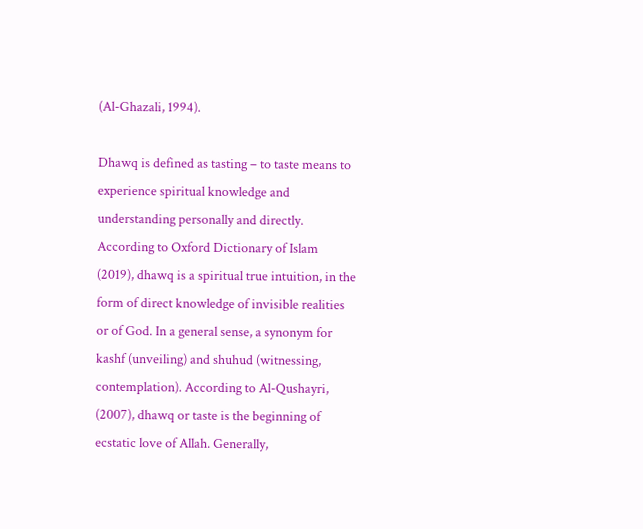(Al-Ghazali, 1994).

Dhawq is defined as tasting – to taste means to experience spiritual knowledge and understanding personally and directly. According to Oxford Dictionary of Islam (2019), dhawq is a spiritual true intuition, in the form of direct knowledge of invisible realities or of God. In a general sense, a synonym for kashf (unveiling) and shuhud (witnessing, contemplation). According to Al-Qushayri, (2007), dhawq or taste is the beginning of ecstatic love of Allah. Generally,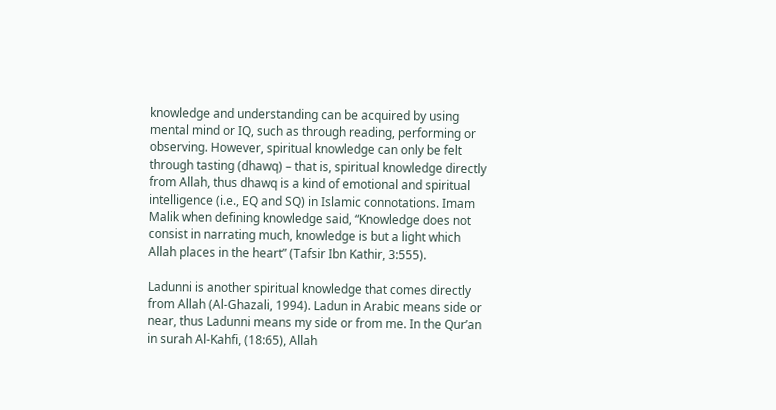knowledge and understanding can be acquired by using mental mind or IQ, such as through reading, performing or observing. However, spiritual knowledge can only be felt through tasting (dhawq) – that is, spiritual knowledge directly from Allah, thus dhawq is a kind of emotional and spiritual intelligence (i.e., EQ and SQ) in Islamic connotations. Imam Malik when defining knowledge said, “Knowledge does not consist in narrating much, knowledge is but a light which Allah places in the heart” (Tafsir Ibn Kathir, 3:555).

Ladunni is another spiritual knowledge that comes directly from Allah (Al-Ghazali, 1994). Ladun in Arabic means side or near, thus Ladunni means my side or from me. In the Qur’an in surah Al-Kahfi, (18:65), Allah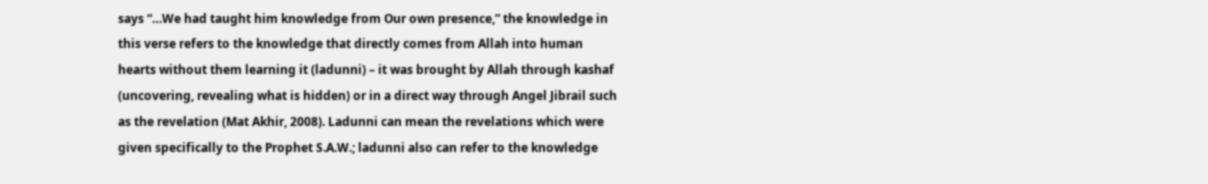says “…We had taught him knowledge from Our own presence,” the knowledge in this verse refers to the knowledge that directly comes from Allah into human hearts without them learning it (ladunni) – it was brought by Allah through kashaf (uncovering, revealing what is hidden) or in a direct way through Angel Jibrail such as the revelation (Mat Akhir, 2008). Ladunni can mean the revelations which were given specifically to the Prophet S.A.W.; ladunni also can refer to the knowledge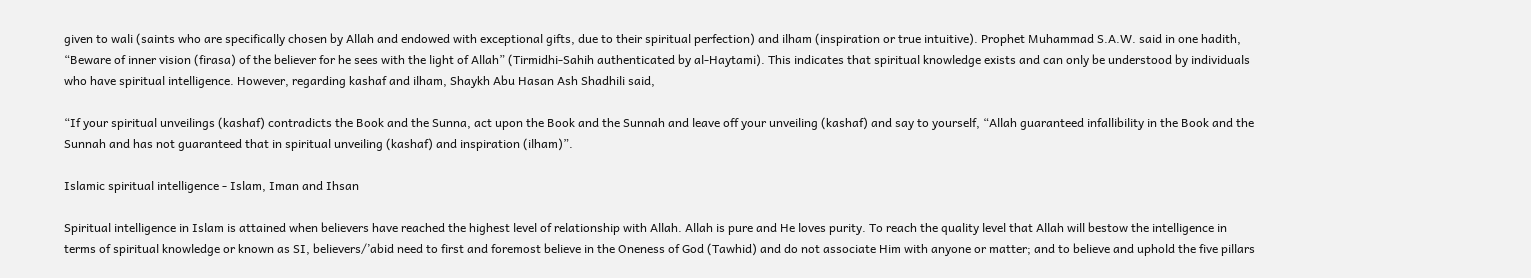given to wali (saints who are specifically chosen by Allah and endowed with exceptional gifts, due to their spiritual perfection) and ilham (inspiration or true intuitive). Prophet Muhammad S.A.W. said in one hadith, “Beware of inner vision (firasa) of the believer for he sees with the light of Allah” (Tirmidhi-Sahih authenticated by al-Haytami). This indicates that spiritual knowledge exists and can only be understood by individuals who have spiritual intelligence. However, regarding kashaf and ilham, Shaykh Abu Hasan Ash Shadhili said,

“If your spiritual unveilings (kashaf) contradicts the Book and the Sunna, act upon the Book and the Sunnah and leave off your unveiling (kashaf) and say to yourself, “Allah guaranteed infallibility in the Book and the Sunnah and has not guaranteed that in spiritual unveiling (kashaf) and inspiration (ilham)”.

Islamic spiritual intelligence - Islam, Iman and Ihsan

Spiritual intelligence in Islam is attained when believers have reached the highest level of relationship with Allah. Allah is pure and He loves purity. To reach the quality level that Allah will bestow the intelligence in terms of spiritual knowledge or known as SI, believers/’abid need to first and foremost believe in the Oneness of God (Tawhid) and do not associate Him with anyone or matter; and to believe and uphold the five pillars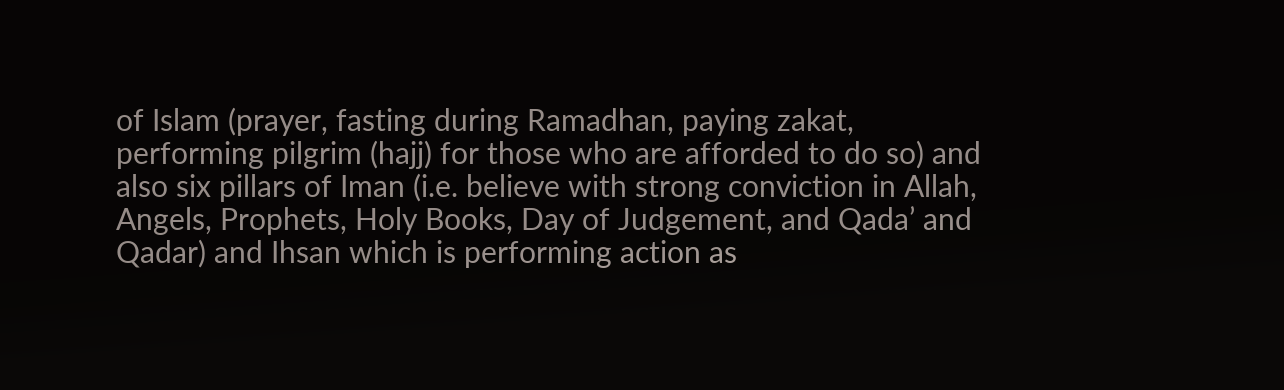of Islam (prayer, fasting during Ramadhan, paying zakat, performing pilgrim (hajj) for those who are afforded to do so) and also six pillars of Iman (i.e. believe with strong conviction in Allah, Angels, Prophets, Holy Books, Day of Judgement, and Qada’ and Qadar) and Ihsan which is performing action as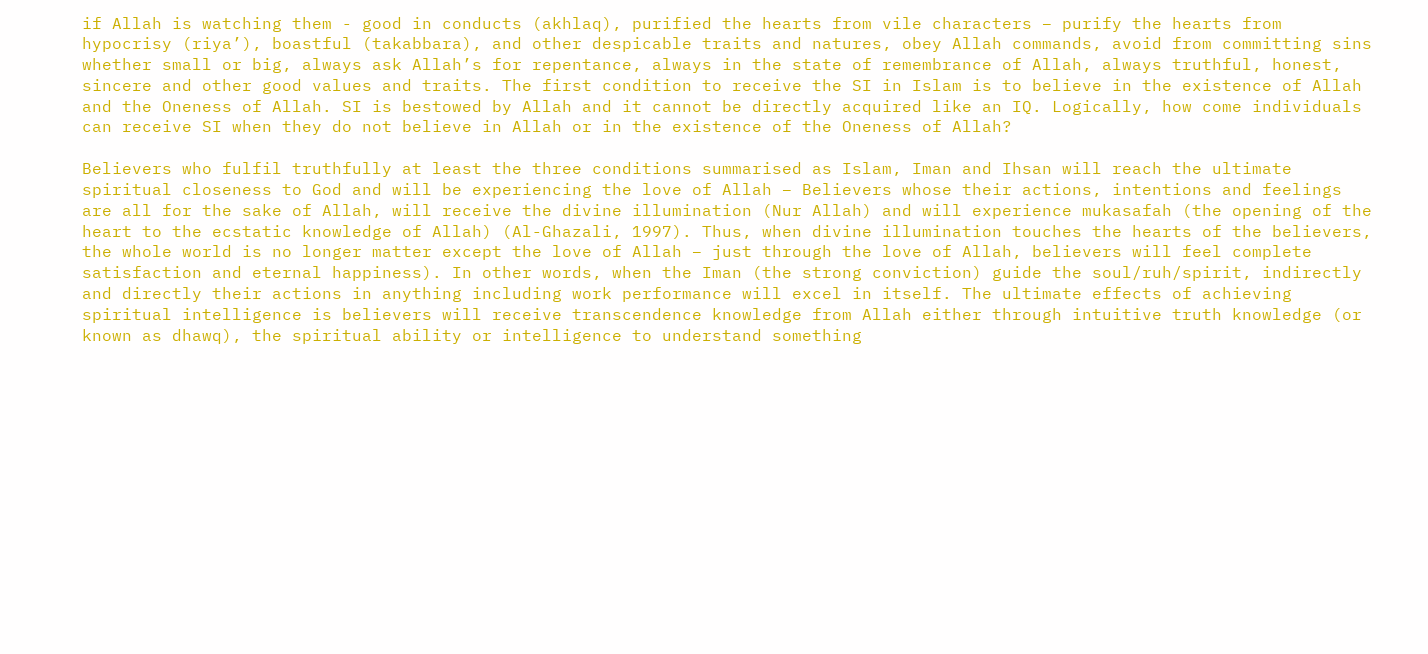if Allah is watching them - good in conducts (akhlaq), purified the hearts from vile characters – purify the hearts from hypocrisy (riya’), boastful (takabbara), and other despicable traits and natures, obey Allah commands, avoid from committing sins whether small or big, always ask Allah’s for repentance, always in the state of remembrance of Allah, always truthful, honest, sincere and other good values and traits. The first condition to receive the SI in Islam is to believe in the existence of Allah and the Oneness of Allah. SI is bestowed by Allah and it cannot be directly acquired like an IQ. Logically, how come individuals can receive SI when they do not believe in Allah or in the existence of the Oneness of Allah?

Believers who fulfil truthfully at least the three conditions summarised as Islam, Iman and Ihsan will reach the ultimate spiritual closeness to God and will be experiencing the love of Allah – Believers whose their actions, intentions and feelings are all for the sake of Allah, will receive the divine illumination (Nur Allah) and will experience mukasafah (the opening of the heart to the ecstatic knowledge of Allah) (Al-Ghazali, 1997). Thus, when divine illumination touches the hearts of the believers, the whole world is no longer matter except the love of Allah – just through the love of Allah, believers will feel complete satisfaction and eternal happiness). In other words, when the Iman (the strong conviction) guide the soul/ruh/spirit, indirectly and directly their actions in anything including work performance will excel in itself. The ultimate effects of achieving spiritual intelligence is believers will receive transcendence knowledge from Allah either through intuitive truth knowledge (or known as dhawq), the spiritual ability or intelligence to understand something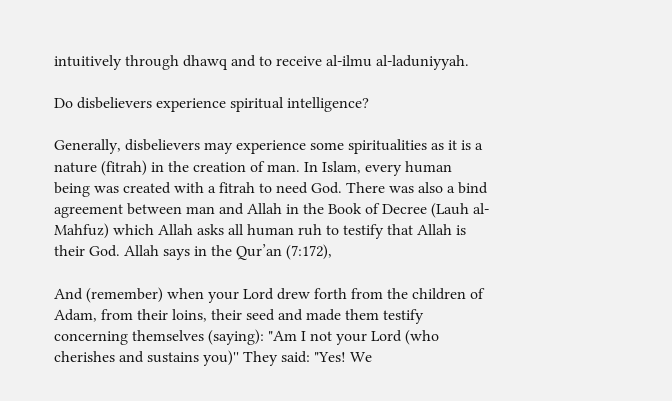intuitively through dhawq and to receive al-ilmu al-laduniyyah.

Do disbelievers experience spiritual intelligence?

Generally, disbelievers may experience some spiritualities as it is a nature (fitrah) in the creation of man. In Islam, every human being was created with a fitrah to need God. There was also a bind agreement between man and Allah in the Book of Decree (Lauh al-Mahfuz) which Allah asks all human ruh to testify that Allah is their God. Allah says in the Qur’an (7:172),

And (remember) when your Lord drew forth from the children of Adam, from their loins, their seed and made them testify concerning themselves (saying): "Am I not your Lord (who cherishes and sustains you)'' They said: "Yes! We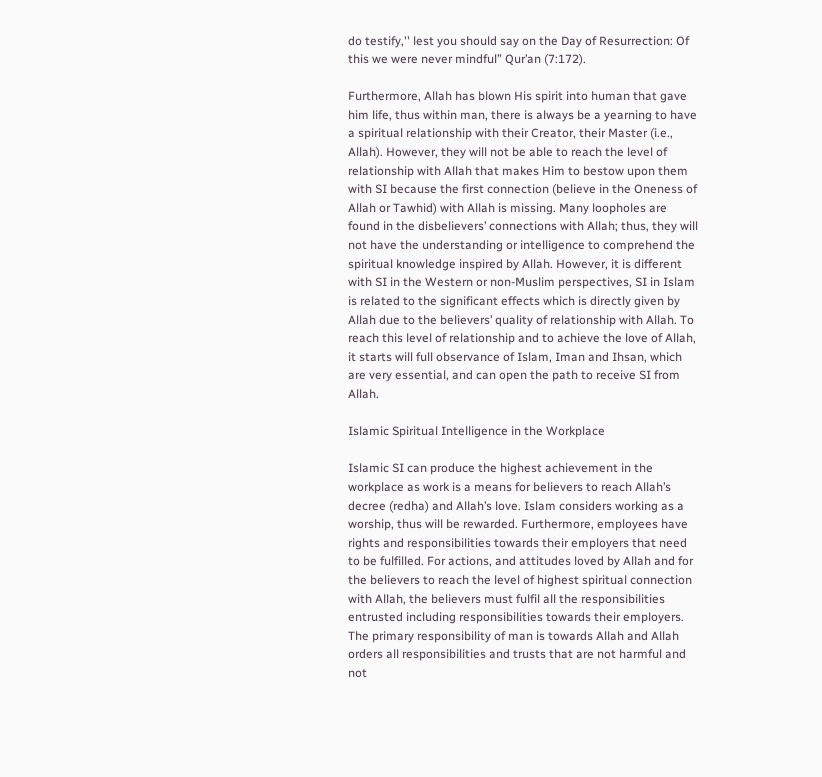do testify,'' lest you should say on the Day of Resurrection: Of this we were never mindful” Qur’an (7:172).

Furthermore, Allah has blown His spirit into human that gave him life, thus within man, there is always be a yearning to have a spiritual relationship with their Creator, their Master (i.e., Allah). However, they will not be able to reach the level of relationship with Allah that makes Him to bestow upon them with SI because the first connection (believe in the Oneness of Allah or Tawhid) with Allah is missing. Many loopholes are found in the disbelievers’ connections with Allah; thus, they will not have the understanding or intelligence to comprehend the spiritual knowledge inspired by Allah. However, it is different with SI in the Western or non-Muslim perspectives, SI in Islam is related to the significant effects which is directly given by Allah due to the believers’ quality of relationship with Allah. To reach this level of relationship and to achieve the love of Allah, it starts will full observance of Islam, Iman and Ihsan, which are very essential, and can open the path to receive SI from Allah.

Islamic Spiritual Intelligence in the Workplace

Islamic SI can produce the highest achievement in the workplace as work is a means for believers to reach Allah’s decree (redha) and Allah’s love. Islam considers working as a worship, thus will be rewarded. Furthermore, employees have rights and responsibilities towards their employers that need to be fulfilled. For actions, and attitudes loved by Allah and for the believers to reach the level of highest spiritual connection with Allah, the believers must fulfil all the responsibilities entrusted including responsibilities towards their employers. The primary responsibility of man is towards Allah and Allah orders all responsibilities and trusts that are not harmful and not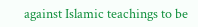against Islamic teachings to be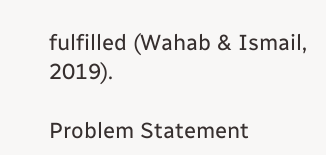fulfilled (Wahab & Ismail, 2019).

Problem Statement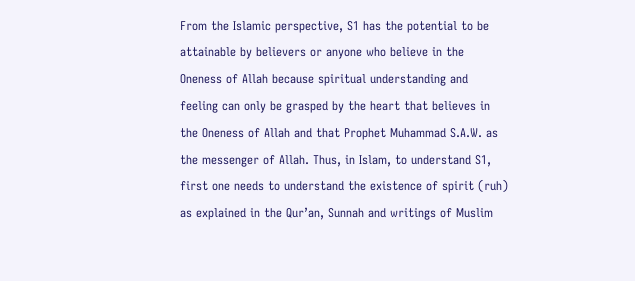From the Islamic perspective, S1 has the potential to be attainable by believers or anyone who believe in the Oneness of Allah because spiritual understanding and feeling can only be grasped by the heart that believes in the Oneness of Allah and that Prophet Muhammad S.A.W. as the messenger of Allah. Thus, in Islam, to understand S1, first one needs to understand the existence of spirit (ruh) as explained in the Qur’an, Sunnah and writings of Muslim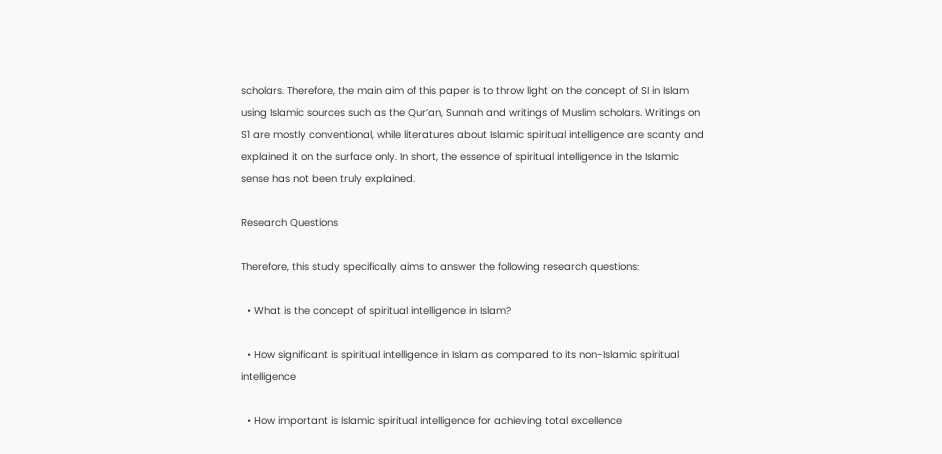scholars. Therefore, the main aim of this paper is to throw light on the concept of SI in Islam using Islamic sources such as the Qur’an, Sunnah and writings of Muslim scholars. Writings on S1 are mostly conventional, while literatures about Islamic spiritual intelligence are scanty and explained it on the surface only. In short, the essence of spiritual intelligence in the Islamic sense has not been truly explained.

Research Questions

Therefore, this study specifically aims to answer the following research questions:

  • What is the concept of spiritual intelligence in Islam?

  • How significant is spiritual intelligence in Islam as compared to its non-Islamic spiritual intelligence

  • How important is Islamic spiritual intelligence for achieving total excellence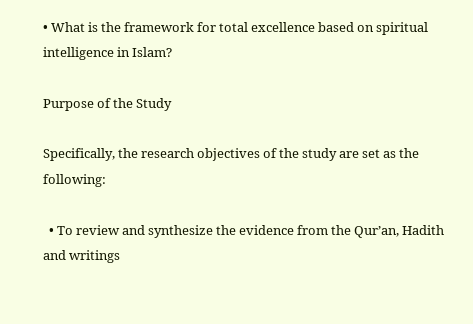• What is the framework for total excellence based on spiritual intelligence in Islam?

Purpose of the Study

Specifically, the research objectives of the study are set as the following:

  • To review and synthesize the evidence from the Qur’an, Hadith and writings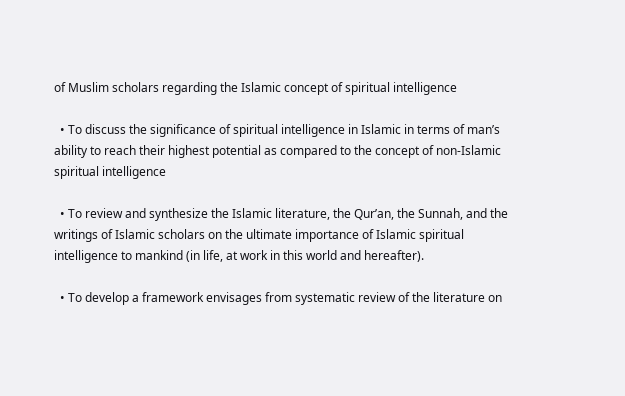of Muslim scholars regarding the Islamic concept of spiritual intelligence

  • To discuss the significance of spiritual intelligence in Islamic in terms of man’s ability to reach their highest potential as compared to the concept of non-Islamic spiritual intelligence

  • To review and synthesize the Islamic literature, the Qur’an, the Sunnah, and the writings of Islamic scholars on the ultimate importance of Islamic spiritual intelligence to mankind (in life, at work in this world and hereafter).

  • To develop a framework envisages from systematic review of the literature on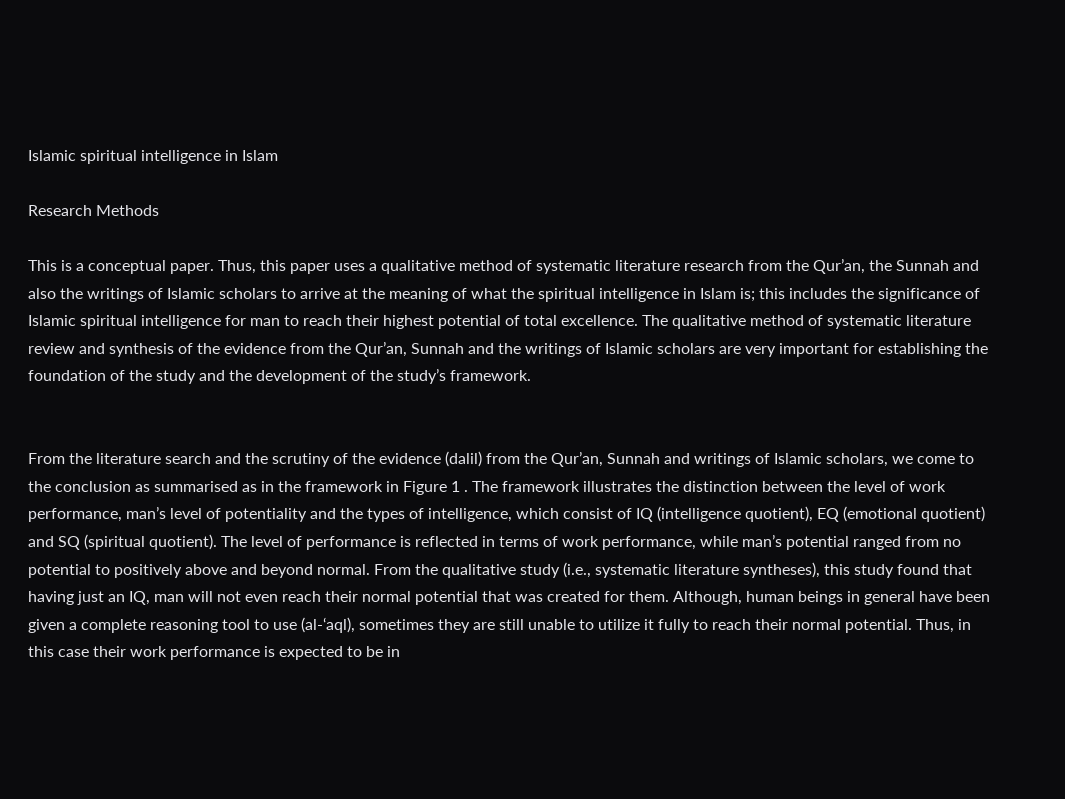Islamic spiritual intelligence in Islam

Research Methods

This is a conceptual paper. Thus, this paper uses a qualitative method of systematic literature research from the Qur’an, the Sunnah and also the writings of Islamic scholars to arrive at the meaning of what the spiritual intelligence in Islam is; this includes the significance of Islamic spiritual intelligence for man to reach their highest potential of total excellence. The qualitative method of systematic literature review and synthesis of the evidence from the Qur’an, Sunnah and the writings of Islamic scholars are very important for establishing the foundation of the study and the development of the study’s framework.


From the literature search and the scrutiny of the evidence (dalil) from the Qur’an, Sunnah and writings of Islamic scholars, we come to the conclusion as summarised as in the framework in Figure 1 . The framework illustrates the distinction between the level of work performance, man’s level of potentiality and the types of intelligence, which consist of IQ (intelligence quotient), EQ (emotional quotient) and SQ (spiritual quotient). The level of performance is reflected in terms of work performance, while man’s potential ranged from no potential to positively above and beyond normal. From the qualitative study (i.e., systematic literature syntheses), this study found that having just an IQ, man will not even reach their normal potential that was created for them. Although, human beings in general have been given a complete reasoning tool to use (al-‘aql), sometimes they are still unable to utilize it fully to reach their normal potential. Thus, in this case their work performance is expected to be in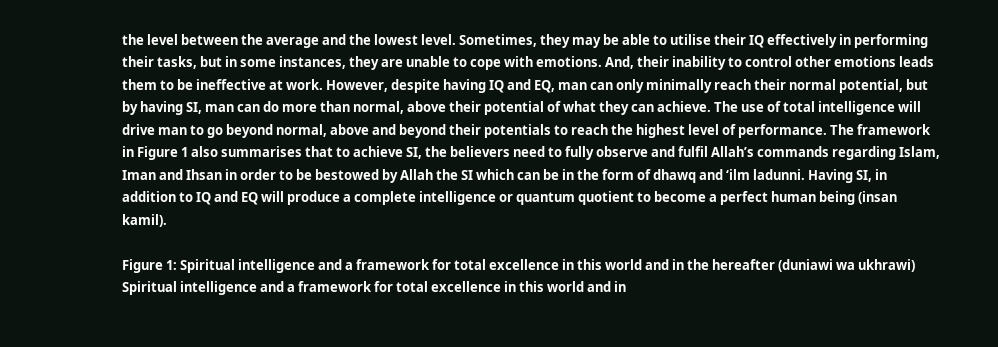the level between the average and the lowest level. Sometimes, they may be able to utilise their IQ effectively in performing their tasks, but in some instances, they are unable to cope with emotions. And, their inability to control other emotions leads them to be ineffective at work. However, despite having IQ and EQ, man can only minimally reach their normal potential, but by having SI, man can do more than normal, above their potential of what they can achieve. The use of total intelligence will drive man to go beyond normal, above and beyond their potentials to reach the highest level of performance. The framework in Figure 1 also summarises that to achieve SI, the believers need to fully observe and fulfil Allah’s commands regarding Islam, Iman and Ihsan in order to be bestowed by Allah the SI which can be in the form of dhawq and ‘ilm ladunni. Having SI, in addition to IQ and EQ will produce a complete intelligence or quantum quotient to become a perfect human being (insan kamil).

Figure 1: Spiritual intelligence and a framework for total excellence in this world and in the hereafter (duniawi wa ukhrawi)
Spiritual intelligence and a framework for total excellence in this world and in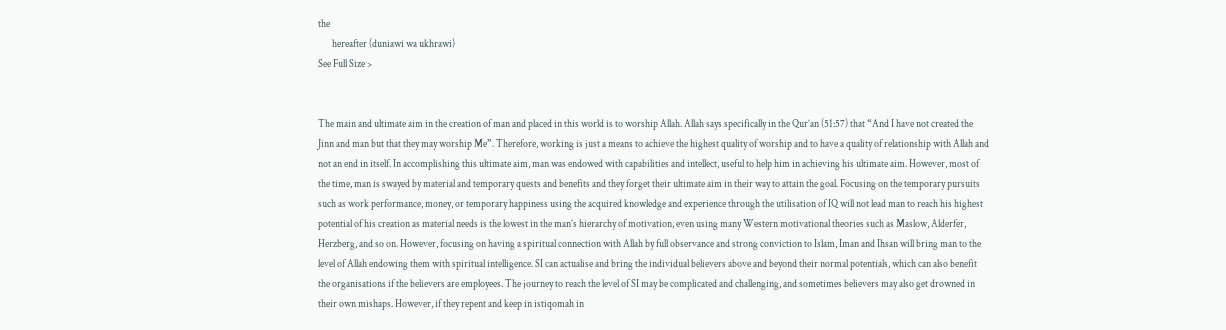the
       hereafter (duniawi wa ukhrawi)
See Full Size >


The main and ultimate aim in the creation of man and placed in this world is to worship Allah. Allah says specifically in the Qur’an (51:57) that “And I have not created the Jinn and man but that they may worship Me”. Therefore, working is just a means to achieve the highest quality of worship and to have a quality of relationship with Allah and not an end in itself. In accomplishing this ultimate aim, man was endowed with capabilities and intellect, useful to help him in achieving his ultimate aim. However, most of the time, man is swayed by material and temporary quests and benefits and they forget their ultimate aim in their way to attain the goal. Focusing on the temporary pursuits such as work performance, money, or temporary happiness using the acquired knowledge and experience through the utilisation of IQ will not lead man to reach his highest potential of his creation as material needs is the lowest in the man’s hierarchy of motivation, even using many Western motivational theories such as Maslow, Alderfer, Herzberg, and so on. However, focusing on having a spiritual connection with Allah by full observance and strong conviction to Islam, Iman and Ihsan will bring man to the level of Allah endowing them with spiritual intelligence. SI can actualise and bring the individual believers above and beyond their normal potentials, which can also benefit the organisations if the believers are employees. The journey to reach the level of SI may be complicated and challenging, and sometimes believers may also get drowned in their own mishaps. However, if they repent and keep in istiqomah in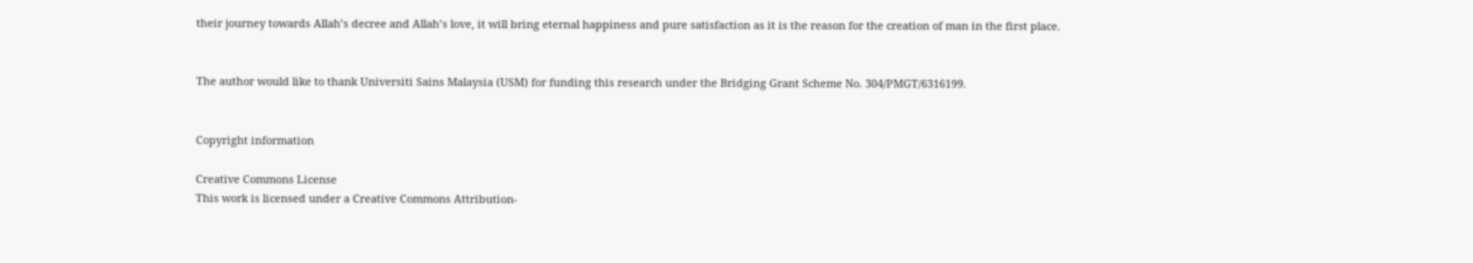their journey towards Allah’s decree and Allah’s love, it will bring eternal happiness and pure satisfaction as it is the reason for the creation of man in the first place.


The author would like to thank Universiti Sains Malaysia (USM) for funding this research under the Bridging Grant Scheme No. 304/PMGT/6316199.


Copyright information

Creative Commons License
This work is licensed under a Creative Commons Attribution-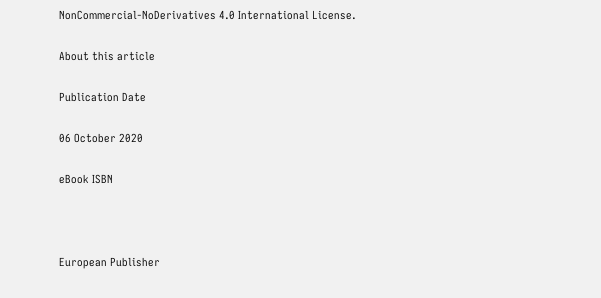NonCommercial-NoDerivatives 4.0 International License.

About this article

Publication Date

06 October 2020

eBook ISBN



European Publisher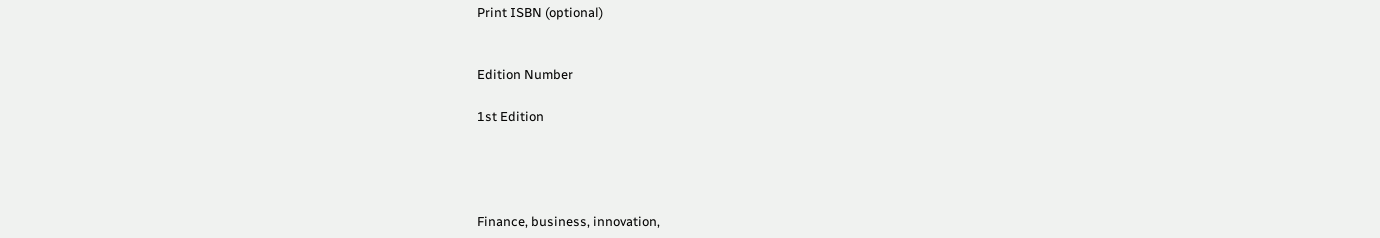Print ISBN (optional)


Edition Number

1st Edition




Finance, business, innovation,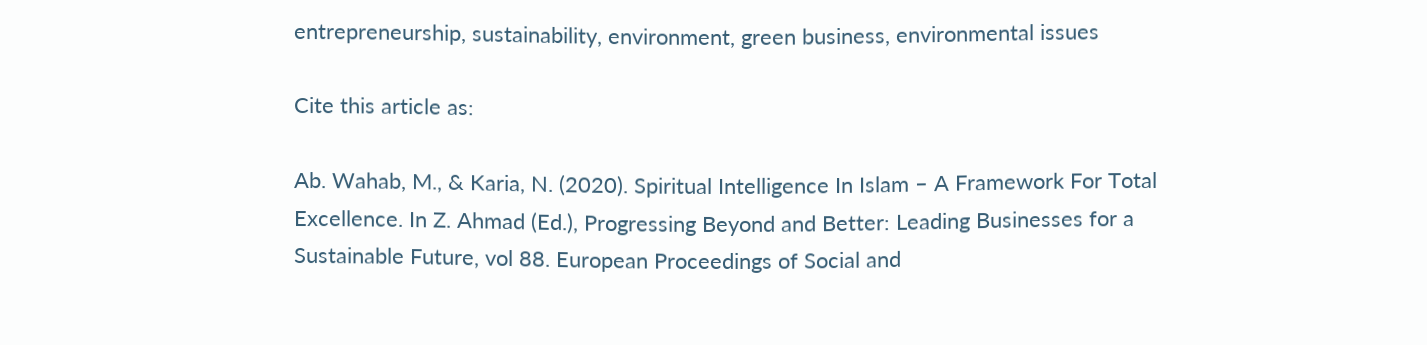entrepreneurship, sustainability, environment, green business, environmental issues

Cite this article as:

Ab. Wahab, M., & Karia, N. (2020). Spiritual Intelligence In Islam – A Framework For Total Excellence. In Z. Ahmad (Ed.), Progressing Beyond and Better: Leading Businesses for a Sustainable Future, vol 88. European Proceedings of Social and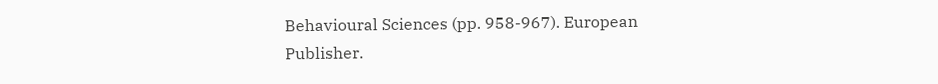Behavioural Sciences (pp. 958-967). European Publisher.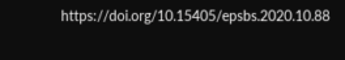https://doi.org/10.15405/epsbs.2020.10.88